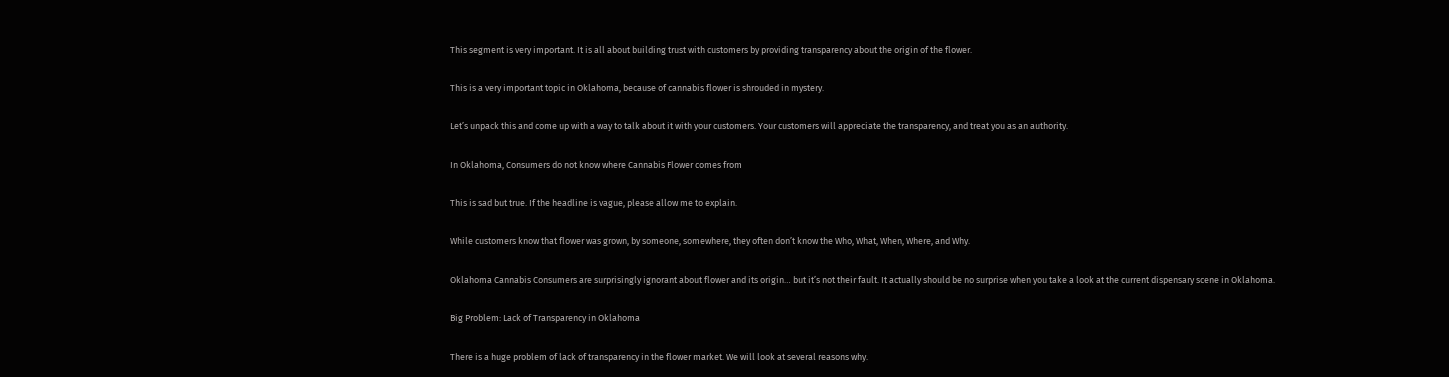This segment is very important. It is all about building trust with customers by providing transparency about the origin of the flower.

This is a very important topic in Oklahoma, because of cannabis flower is shrouded in mystery.

Let’s unpack this and come up with a way to talk about it with your customers. Your customers will appreciate the transparency, and treat you as an authority.

In Oklahoma, Consumers do not know where Cannabis Flower comes from

This is sad but true. If the headline is vague, please allow me to explain.

While customers know that flower was grown, by someone, somewhere, they often don’t know the Who, What, When, Where, and Why.

Oklahoma Cannabis Consumers are surprisingly ignorant about flower and its origin… but it’s not their fault. It actually should be no surprise when you take a look at the current dispensary scene in Oklahoma.

Big Problem: Lack of Transparency in Oklahoma

There is a huge problem of lack of transparency in the flower market. We will look at several reasons why.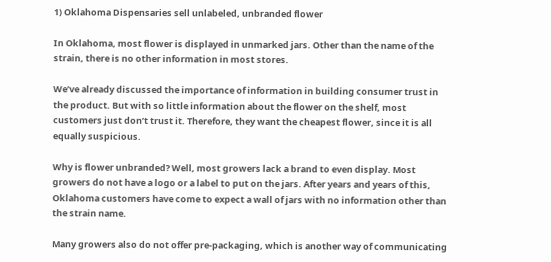1) Oklahoma Dispensaries sell unlabeled, unbranded flower

In Oklahoma, most flower is displayed in unmarked jars. Other than the name of the strain, there is no other information in most stores.

We’ve already discussed the importance of information in building consumer trust in the product. But with so little information about the flower on the shelf, most customers just don’t trust it. Therefore, they want the cheapest flower, since it is all equally suspicious.

Why is flower unbranded? Well, most growers lack a brand to even display. Most growers do not have a logo or a label to put on the jars. After years and years of this, Oklahoma customers have come to expect a wall of jars with no information other than the strain name.

Many growers also do not offer pre-packaging, which is another way of communicating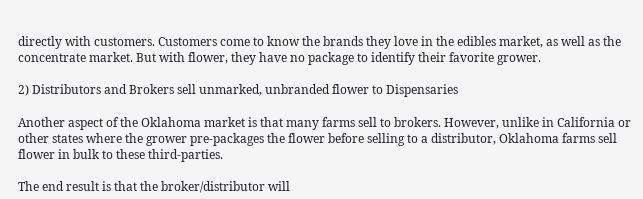directly with customers. Customers come to know the brands they love in the edibles market, as well as the concentrate market. But with flower, they have no package to identify their favorite grower.

2) Distributors and Brokers sell unmarked, unbranded flower to Dispensaries

Another aspect of the Oklahoma market is that many farms sell to brokers. However, unlike in California or other states where the grower pre-packages the flower before selling to a distributor, Oklahoma farms sell flower in bulk to these third-parties.

The end result is that the broker/distributor will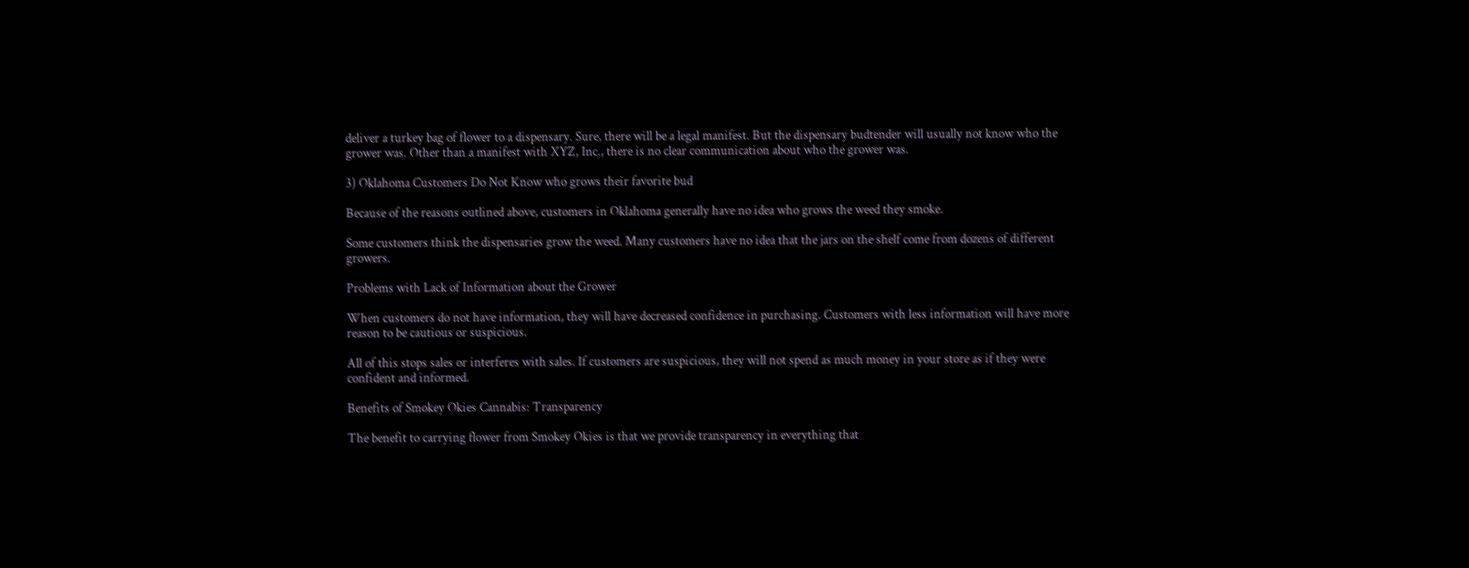deliver a turkey bag of flower to a dispensary. Sure, there will be a legal manifest. But the dispensary budtender will usually not know who the grower was. Other than a manifest with XYZ, Inc., there is no clear communication about who the grower was.

3) Oklahoma Customers Do Not Know who grows their favorite bud

Because of the reasons outlined above, customers in Oklahoma generally have no idea who grows the weed they smoke.

Some customers think the dispensaries grow the weed. Many customers have no idea that the jars on the shelf come from dozens of different growers.

Problems with Lack of Information about the Grower

When customers do not have information, they will have decreased confidence in purchasing. Customers with less information will have more reason to be cautious or suspicious.

All of this stops sales or interferes with sales. If customers are suspicious, they will not spend as much money in your store as if they were confident and informed.

Benefits of Smokey Okies Cannabis: Transparency

The benefit to carrying flower from Smokey Okies is that we provide transparency in everything that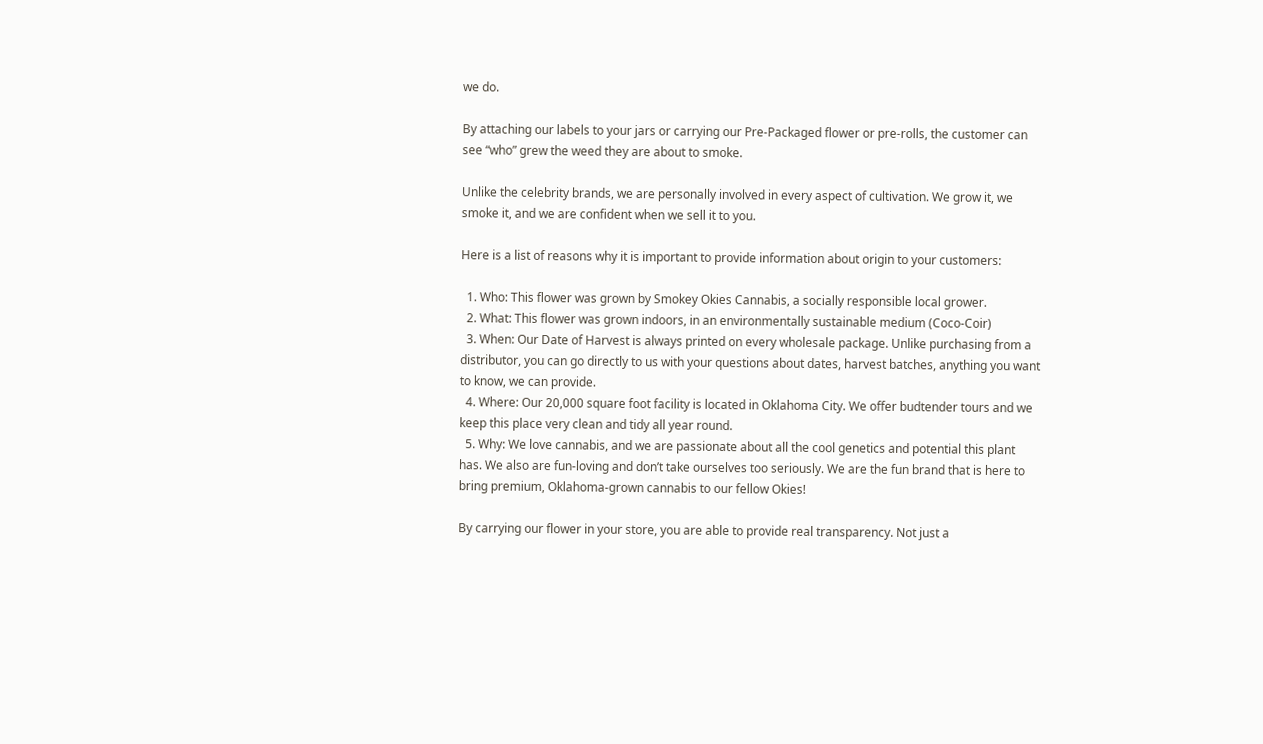we do.

By attaching our labels to your jars or carrying our Pre-Packaged flower or pre-rolls, the customer can see “who” grew the weed they are about to smoke.

Unlike the celebrity brands, we are personally involved in every aspect of cultivation. We grow it, we smoke it, and we are confident when we sell it to you.

Here is a list of reasons why it is important to provide information about origin to your customers:

  1. Who: This flower was grown by Smokey Okies Cannabis, a socially responsible local grower.
  2. What: This flower was grown indoors, in an environmentally sustainable medium (Coco-Coir)
  3. When: Our Date of Harvest is always printed on every wholesale package. Unlike purchasing from a distributor, you can go directly to us with your questions about dates, harvest batches, anything you want to know, we can provide.
  4. Where: Our 20,000 square foot facility is located in Oklahoma City. We offer budtender tours and we keep this place very clean and tidy all year round.
  5. Why: We love cannabis, and we are passionate about all the cool genetics and potential this plant has. We also are fun-loving and don’t take ourselves too seriously. We are the fun brand that is here to bring premium, Oklahoma-grown cannabis to our fellow Okies!

By carrying our flower in your store, you are able to provide real transparency. Not just a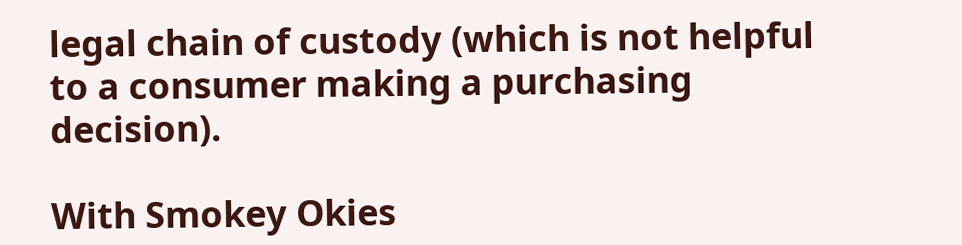legal chain of custody (which is not helpful to a consumer making a purchasing decision).

With Smokey Okies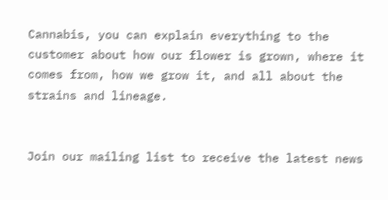Cannabis, you can explain everything to the customer about how our flower is grown, where it comes from, how we grow it, and all about the strains and lineage.


Join our mailing list to receive the latest news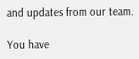and updates from our team.

You have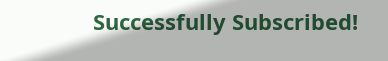Successfully Subscribed!